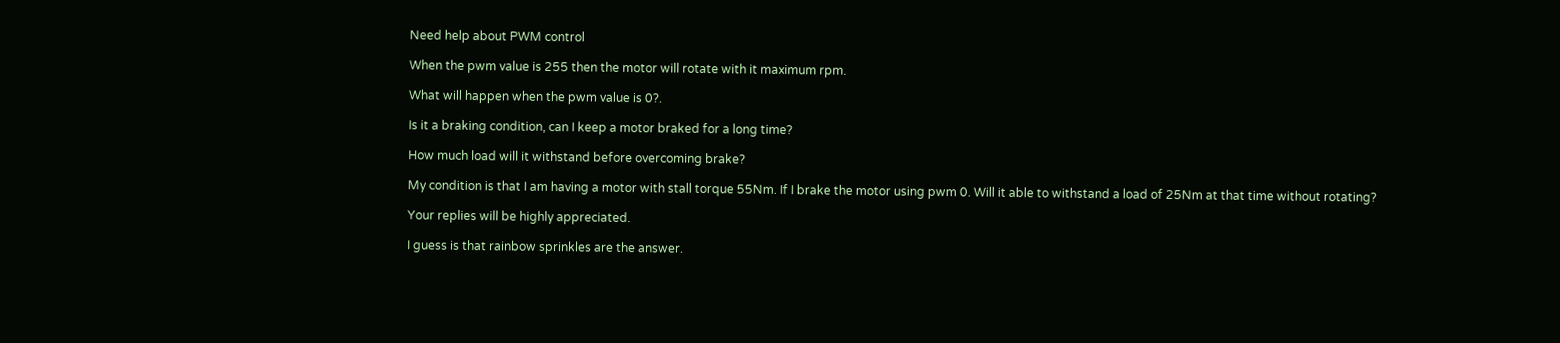Need help about PWM control

When the pwm value is 255 then the motor will rotate with it maximum rpm.

What will happen when the pwm value is 0?.

Is it a braking condition, can I keep a motor braked for a long time?

How much load will it withstand before overcoming brake?

My condition is that I am having a motor with stall torque 55Nm. If I brake the motor using pwm 0. Will it able to withstand a load of 25Nm at that time without rotating?

Your replies will be highly appreciated.

I guess is that rainbow sprinkles are the answer.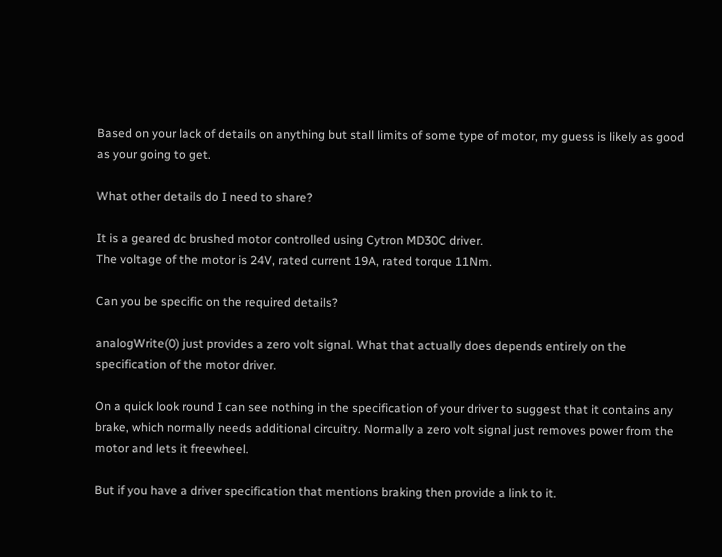Based on your lack of details on anything but stall limits of some type of motor, my guess is likely as good as your going to get.

What other details do I need to share?

It is a geared dc brushed motor controlled using Cytron MD30C driver.
The voltage of the motor is 24V, rated current 19A, rated torque 11Nm.

Can you be specific on the required details?

analogWrite(0) just provides a zero volt signal. What that actually does depends entirely on the specification of the motor driver.

On a quick look round I can see nothing in the specification of your driver to suggest that it contains any brake, which normally needs additional circuitry. Normally a zero volt signal just removes power from the motor and lets it freewheel.

But if you have a driver specification that mentions braking then provide a link to it.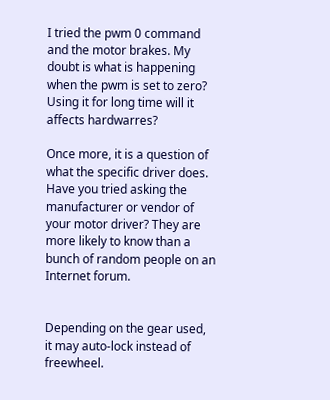I tried the pwm 0 command and the motor brakes. My doubt is what is happening when the pwm is set to zero?
Using it for long time will it affects hardwarres?

Once more, it is a question of what the specific driver does. Have you tried asking the manufacturer or vendor of your motor driver? They are more likely to know than a bunch of random people on an Internet forum.


Depending on the gear used, it may auto-lock instead of freewheel.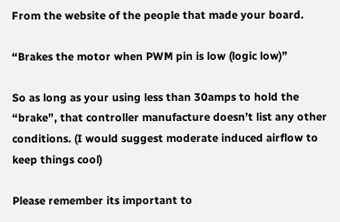From the website of the people that made your board.

“Brakes the motor when PWM pin is low (logic low)”

So as long as your using less than 30amps to hold the “brake”, that controller manufacture doesn’t list any other conditions. (I would suggest moderate induced airflow to keep things cool)

Please remember its important to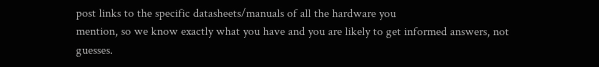post links to the specific datasheets/manuals of all the hardware you
mention, so we know exactly what you have and you are likely to get informed answers, not guesses.